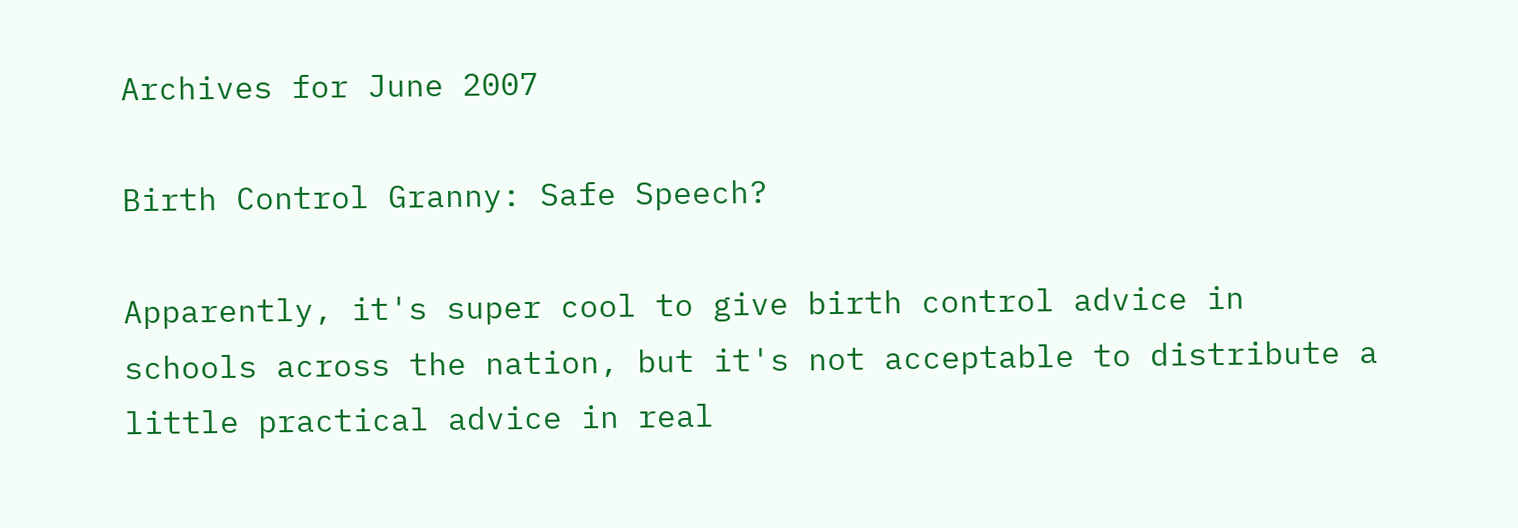Archives for June 2007

Birth Control Granny: Safe Speech?

Apparently, it's super cool to give birth control advice in schools across the nation, but it's not acceptable to distribute a little practical advice in real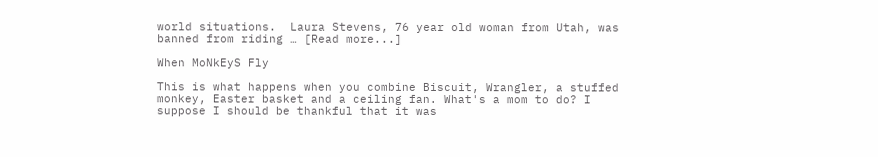world situations.  Laura Stevens, 76 year old woman from Utah, was banned from riding … [Read more...]

When MoNkEyS Fly

This is what happens when you combine Biscuit, Wrangler, a stuffed monkey, Easter basket and a ceiling fan. What's a mom to do? I suppose I should be thankful that it was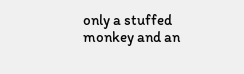only a stuffed monkey and an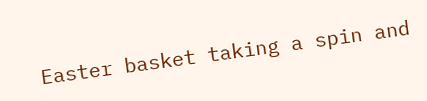Easter basket taking a spin and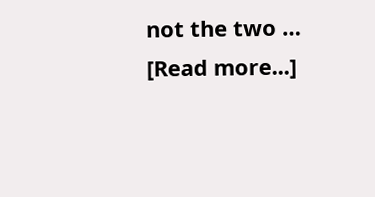not the two … [Read more...]